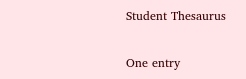Student Thesaurus

One entry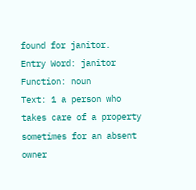found for janitor.
Entry Word: janitor
Function: noun
Text: 1 a person who takes care of a property sometimes for an absent owner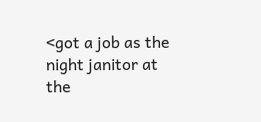<got a job as the night janitor at the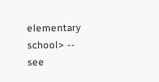elementary school> -- see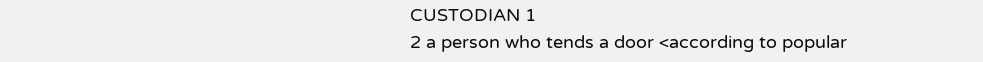CUSTODIAN 1
2 a person who tends a door <according to popular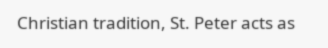Christian tradition, St. Peter acts as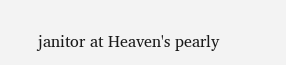janitor at Heaven's pearly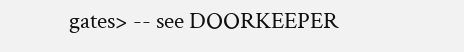gates> -- see DOORKEEPER